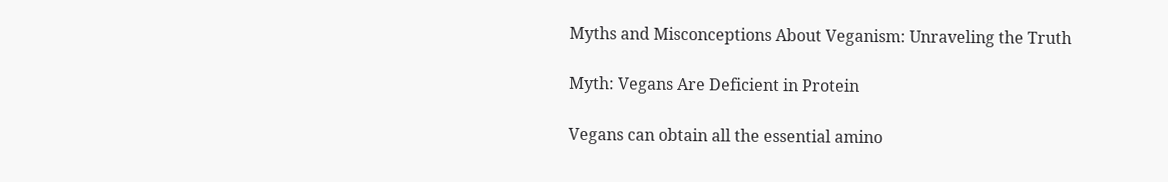Myths and Misconceptions About Veganism: Unraveling the Truth

Myth: Vegans Are Deficient in Protein

Vegans can obtain all the essential amino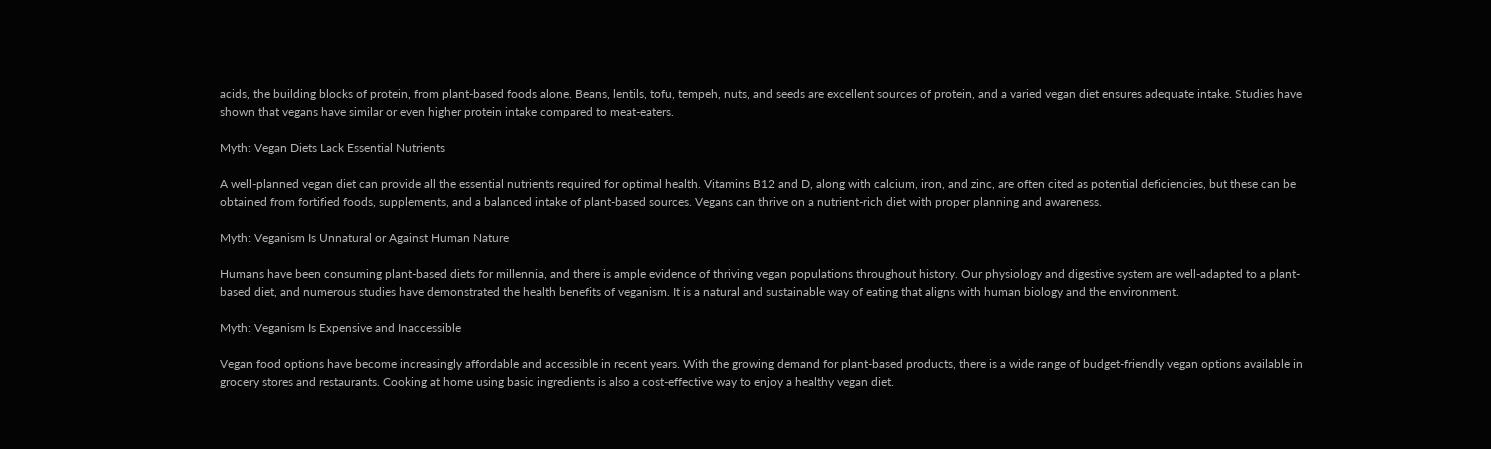acids, the building blocks of protein, from plant-based foods alone. Beans, lentils, tofu, tempeh, nuts, and seeds are excellent sources of protein, and a varied vegan diet ensures adequate intake. Studies have shown that vegans have similar or even higher protein intake compared to meat-eaters.

Myth: Vegan Diets Lack Essential Nutrients

A well-planned vegan diet can provide all the essential nutrients required for optimal health. Vitamins B12 and D, along with calcium, iron, and zinc, are often cited as potential deficiencies, but these can be obtained from fortified foods, supplements, and a balanced intake of plant-based sources. Vegans can thrive on a nutrient-rich diet with proper planning and awareness.

Myth: Veganism Is Unnatural or Against Human Nature

Humans have been consuming plant-based diets for millennia, and there is ample evidence of thriving vegan populations throughout history. Our physiology and digestive system are well-adapted to a plant-based diet, and numerous studies have demonstrated the health benefits of veganism. It is a natural and sustainable way of eating that aligns with human biology and the environment.

Myth: Veganism Is Expensive and Inaccessible

Vegan food options have become increasingly affordable and accessible in recent years. With the growing demand for plant-based products, there is a wide range of budget-friendly vegan options available in grocery stores and restaurants. Cooking at home using basic ingredients is also a cost-effective way to enjoy a healthy vegan diet.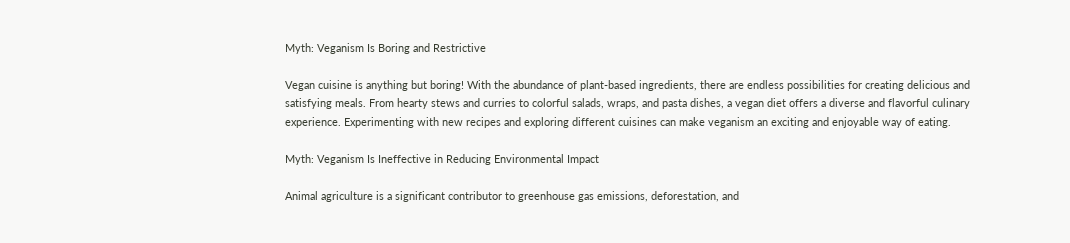Myth: Veganism Is Boring and Restrictive

Vegan cuisine is anything but boring! With the abundance of plant-based ingredients, there are endless possibilities for creating delicious and satisfying meals. From hearty stews and curries to colorful salads, wraps, and pasta dishes, a vegan diet offers a diverse and flavorful culinary experience. Experimenting with new recipes and exploring different cuisines can make veganism an exciting and enjoyable way of eating.

Myth: Veganism Is Ineffective in Reducing Environmental Impact

Animal agriculture is a significant contributor to greenhouse gas emissions, deforestation, and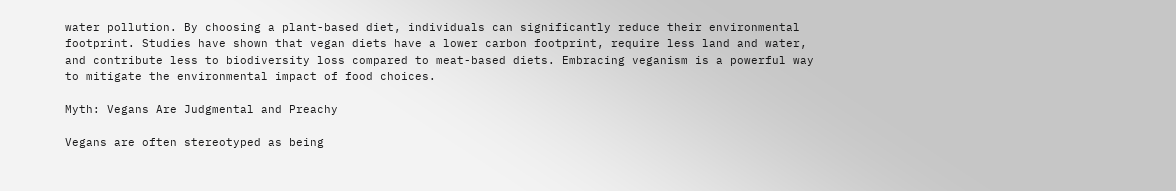water pollution. By choosing a plant-based diet, individuals can significantly reduce their environmental footprint. Studies have shown that vegan diets have a lower carbon footprint, require less land and water, and contribute less to biodiversity loss compared to meat-based diets. Embracing veganism is a powerful way to mitigate the environmental impact of food choices.

Myth: Vegans Are Judgmental and Preachy

Vegans are often stereotyped as being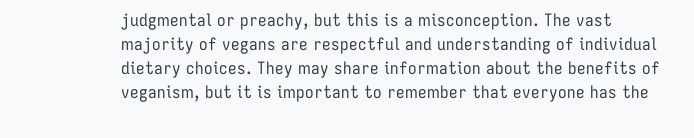judgmental or preachy, but this is a misconception. The vast majority of vegans are respectful and understanding of individual dietary choices. They may share information about the benefits of veganism, but it is important to remember that everyone has the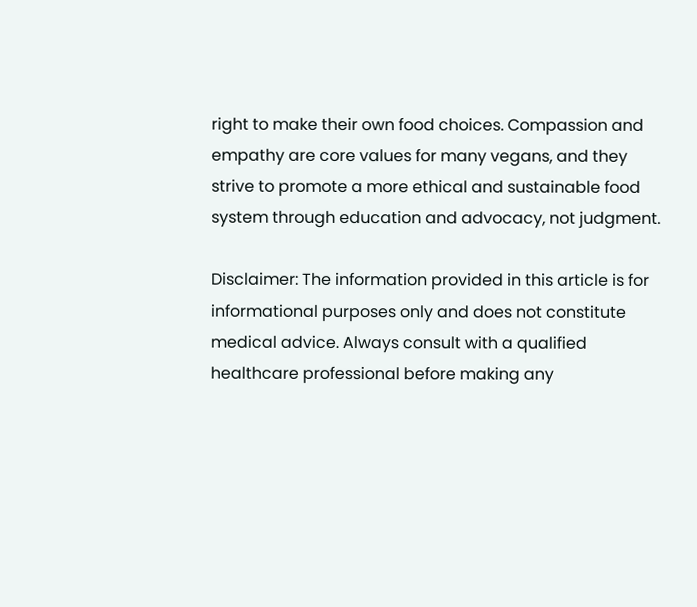right to make their own food choices. Compassion and empathy are core values for many vegans, and they strive to promote a more ethical and sustainable food system through education and advocacy, not judgment.

Disclaimer: The information provided in this article is for informational purposes only and does not constitute medical advice. Always consult with a qualified healthcare professional before making any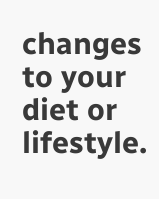changes to your diet or lifestyle.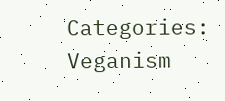Categories: Veganism